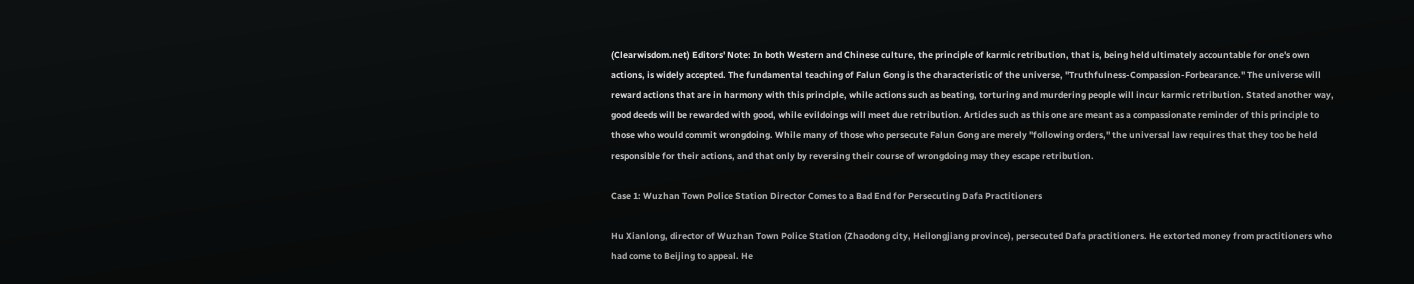(Clearwisdom.net) Editors' Note: In both Western and Chinese culture, the principle of karmic retribution, that is, being held ultimately accountable for one's own actions, is widely accepted. The fundamental teaching of Falun Gong is the characteristic of the universe, "Truthfulness-Compassion-Forbearance." The universe will reward actions that are in harmony with this principle, while actions such as beating, torturing and murdering people will incur karmic retribution. Stated another way, good deeds will be rewarded with good, while evildoings will meet due retribution. Articles such as this one are meant as a compassionate reminder of this principle to those who would commit wrongdoing. While many of those who persecute Falun Gong are merely "following orders," the universal law requires that they too be held responsible for their actions, and that only by reversing their course of wrongdoing may they escape retribution.

Case 1: Wuzhan Town Police Station Director Comes to a Bad End for Persecuting Dafa Practitioners

Hu Xianlong, director of Wuzhan Town Police Station (Zhaodong city, Heilongjiang province), persecuted Dafa practitioners. He extorted money from practitioners who had come to Beijing to appeal. He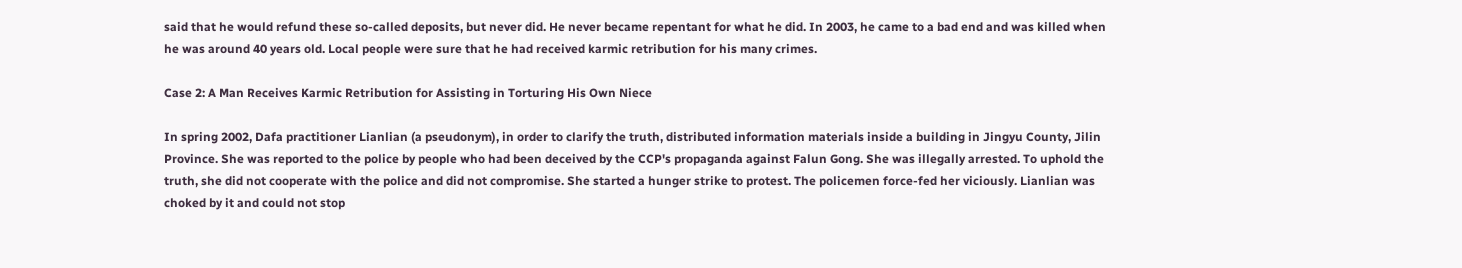said that he would refund these so-called deposits, but never did. He never became repentant for what he did. In 2003, he came to a bad end and was killed when he was around 40 years old. Local people were sure that he had received karmic retribution for his many crimes.

Case 2: A Man Receives Karmic Retribution for Assisting in Torturing His Own Niece

In spring 2002, Dafa practitioner Lianlian (a pseudonym), in order to clarify the truth, distributed information materials inside a building in Jingyu County, Jilin Province. She was reported to the police by people who had been deceived by the CCP's propaganda against Falun Gong. She was illegally arrested. To uphold the truth, she did not cooperate with the police and did not compromise. She started a hunger strike to protest. The policemen force-fed her viciously. Lianlian was choked by it and could not stop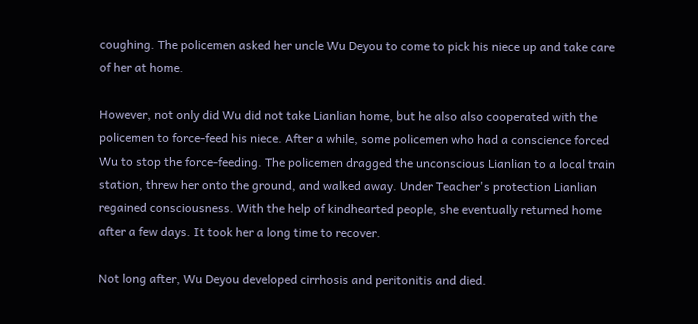coughing. The policemen asked her uncle Wu Deyou to come to pick his niece up and take care of her at home.

However, not only did Wu did not take Lianlian home, but he also also cooperated with the policemen to force-feed his niece. After a while, some policemen who had a conscience forced Wu to stop the force-feeding. The policemen dragged the unconscious Lianlian to a local train station, threw her onto the ground, and walked away. Under Teacher's protection Lianlian regained consciousness. With the help of kindhearted people, she eventually returned home after a few days. It took her a long time to recover.

Not long after, Wu Deyou developed cirrhosis and peritonitis and died.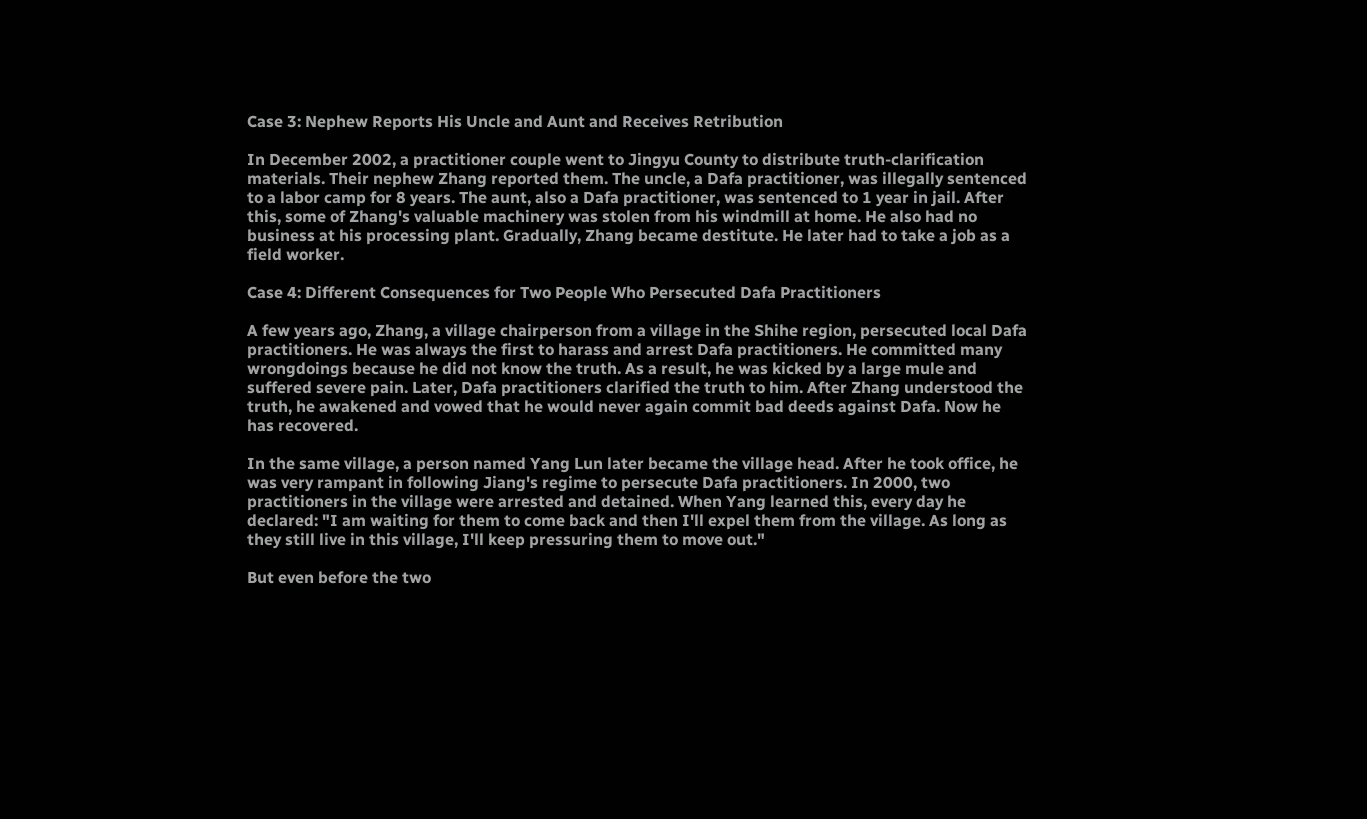Case 3: Nephew Reports His Uncle and Aunt and Receives Retribution

In December 2002, a practitioner couple went to Jingyu County to distribute truth-clarification materials. Their nephew Zhang reported them. The uncle, a Dafa practitioner, was illegally sentenced to a labor camp for 8 years. The aunt, also a Dafa practitioner, was sentenced to 1 year in jail. After this, some of Zhang's valuable machinery was stolen from his windmill at home. He also had no business at his processing plant. Gradually, Zhang became destitute. He later had to take a job as a field worker.

Case 4: Different Consequences for Two People Who Persecuted Dafa Practitioners

A few years ago, Zhang, a village chairperson from a village in the Shihe region, persecuted local Dafa practitioners. He was always the first to harass and arrest Dafa practitioners. He committed many wrongdoings because he did not know the truth. As a result, he was kicked by a large mule and suffered severe pain. Later, Dafa practitioners clarified the truth to him. After Zhang understood the truth, he awakened and vowed that he would never again commit bad deeds against Dafa. Now he has recovered.

In the same village, a person named Yang Lun later became the village head. After he took office, he was very rampant in following Jiang's regime to persecute Dafa practitioners. In 2000, two practitioners in the village were arrested and detained. When Yang learned this, every day he declared: "I am waiting for them to come back and then I'll expel them from the village. As long as they still live in this village, I'll keep pressuring them to move out."

But even before the two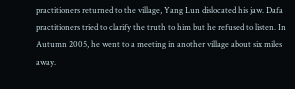practitioners returned to the village, Yang Lun dislocated his jaw. Dafa practitioners tried to clarify the truth to him but he refused to listen. In Autumn 2005, he went to a meeting in another village about six miles away.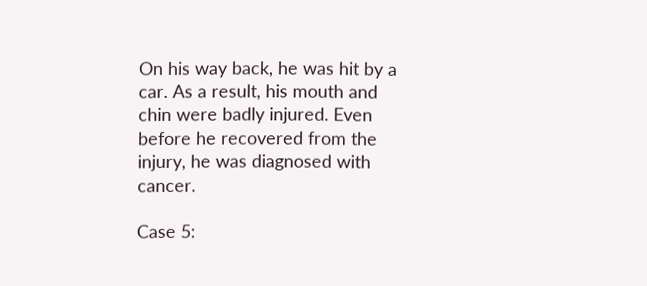On his way back, he was hit by a car. As a result, his mouth and chin were badly injured. Even before he recovered from the injury, he was diagnosed with cancer.

Case 5: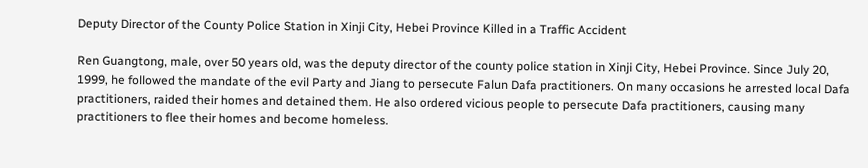Deputy Director of the County Police Station in Xinji City, Hebei Province Killed in a Traffic Accident

Ren Guangtong, male, over 50 years old, was the deputy director of the county police station in Xinji City, Hebei Province. Since July 20, 1999, he followed the mandate of the evil Party and Jiang to persecute Falun Dafa practitioners. On many occasions he arrested local Dafa practitioners, raided their homes and detained them. He also ordered vicious people to persecute Dafa practitioners, causing many practitioners to flee their homes and become homeless.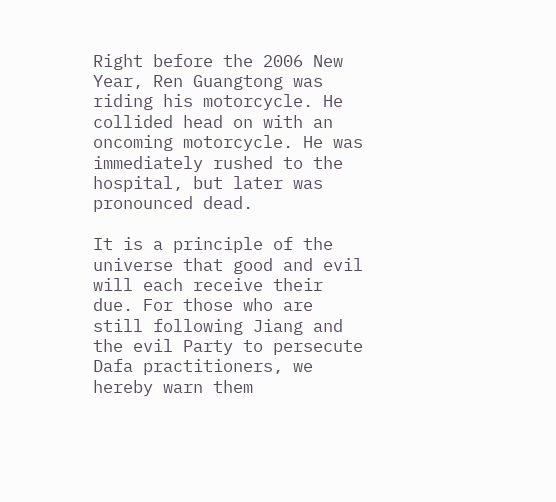Right before the 2006 New Year, Ren Guangtong was riding his motorcycle. He collided head on with an oncoming motorcycle. He was immediately rushed to the hospital, but later was pronounced dead.

It is a principle of the universe that good and evil will each receive their due. For those who are still following Jiang and the evil Party to persecute Dafa practitioners, we hereby warn them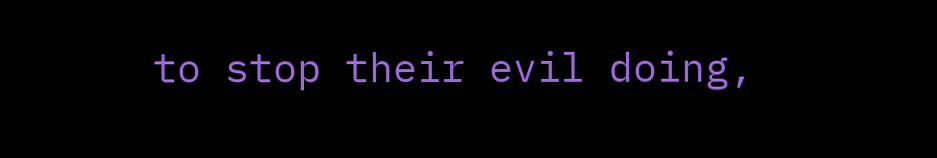to stop their evil doing,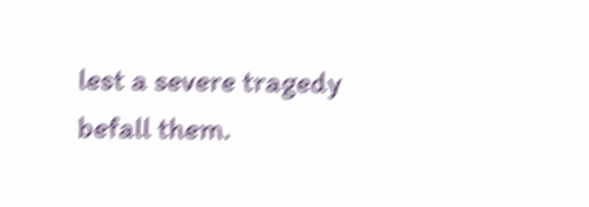lest a severe tragedy befall them.